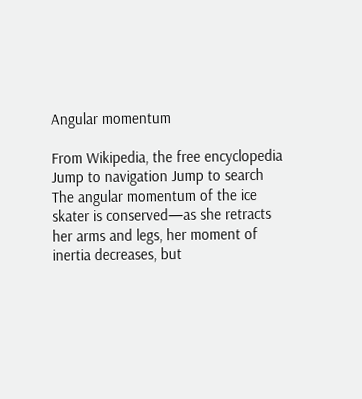Angular momentum

From Wikipedia, the free encyclopedia
Jump to navigation Jump to search
The angular momentum of the ice skater is conserved—as she retracts her arms and legs, her moment of inertia decreases, but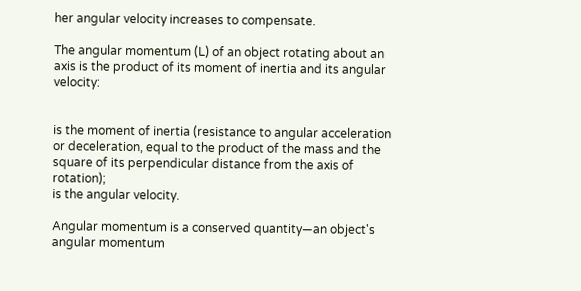her angular velocity increases to compensate.

The angular momentum (L) of an object rotating about an axis is the product of its moment of inertia and its angular velocity:


is the moment of inertia (resistance to angular acceleration or deceleration, equal to the product of the mass and the square of its perpendicular distance from the axis of rotation);
is the angular velocity.

Angular momentum is a conserved quantity—an object's angular momentum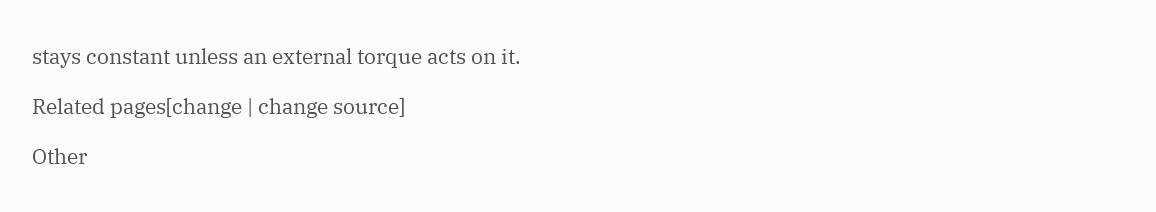stays constant unless an external torque acts on it.

Related pages[change | change source]

Other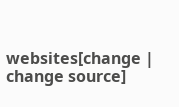websites[change | change source]